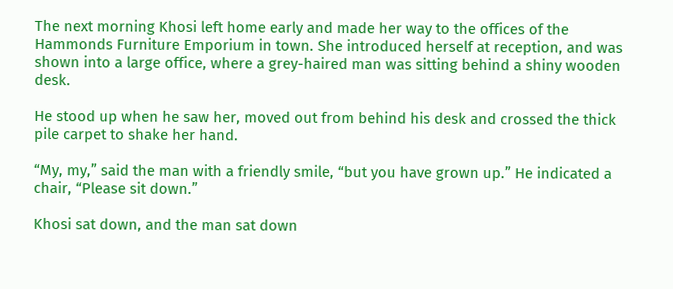The next morning Khosi left home early and made her way to the offices of the Hammonds Furniture Emporium in town. She introduced herself at reception, and was shown into a large office, where a grey-haired man was sitting behind a shiny wooden desk.

He stood up when he saw her, moved out from behind his desk and crossed the thick pile carpet to shake her hand.

“My, my,” said the man with a friendly smile, “but you have grown up.” He indicated a chair, “Please sit down.”

Khosi sat down, and the man sat down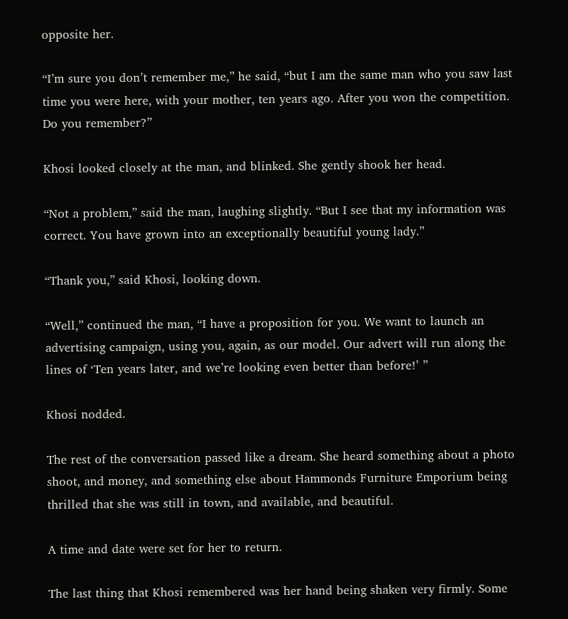opposite her.

“I’m sure you don’t remember me,” he said, “but I am the same man who you saw last time you were here, with your mother, ten years ago. After you won the competition. Do you remember?”

Khosi looked closely at the man, and blinked. She gently shook her head.

“Not a problem,” said the man, laughing slightly. “But I see that my information was correct. You have grown into an exceptionally beautiful young lady.”

“Thank you,” said Khosi, looking down.

“Well,” continued the man, “I have a proposition for you. We want to launch an advertising campaign, using you, again, as our model. Our advert will run along the lines of ‘Ten years later, and we’re looking even better than before!’ ”

Khosi nodded.

The rest of the conversation passed like a dream. She heard something about a photo shoot, and money, and something else about Hammonds Furniture Emporium being thrilled that she was still in town, and available, and beautiful.

A time and date were set for her to return.

The last thing that Khosi remembered was her hand being shaken very firmly. Some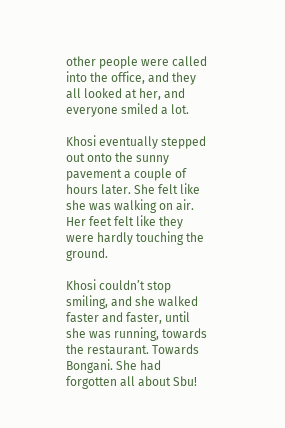other people were called into the office, and they all looked at her, and everyone smiled a lot.

Khosi eventually stepped out onto the sunny pavement a couple of hours later. She felt like she was walking on air. Her feet felt like they were hardly touching the ground.

Khosi couldn’t stop smiling, and she walked faster and faster, until she was running, towards the restaurant. Towards Bongani. She had forgotten all about Sbu!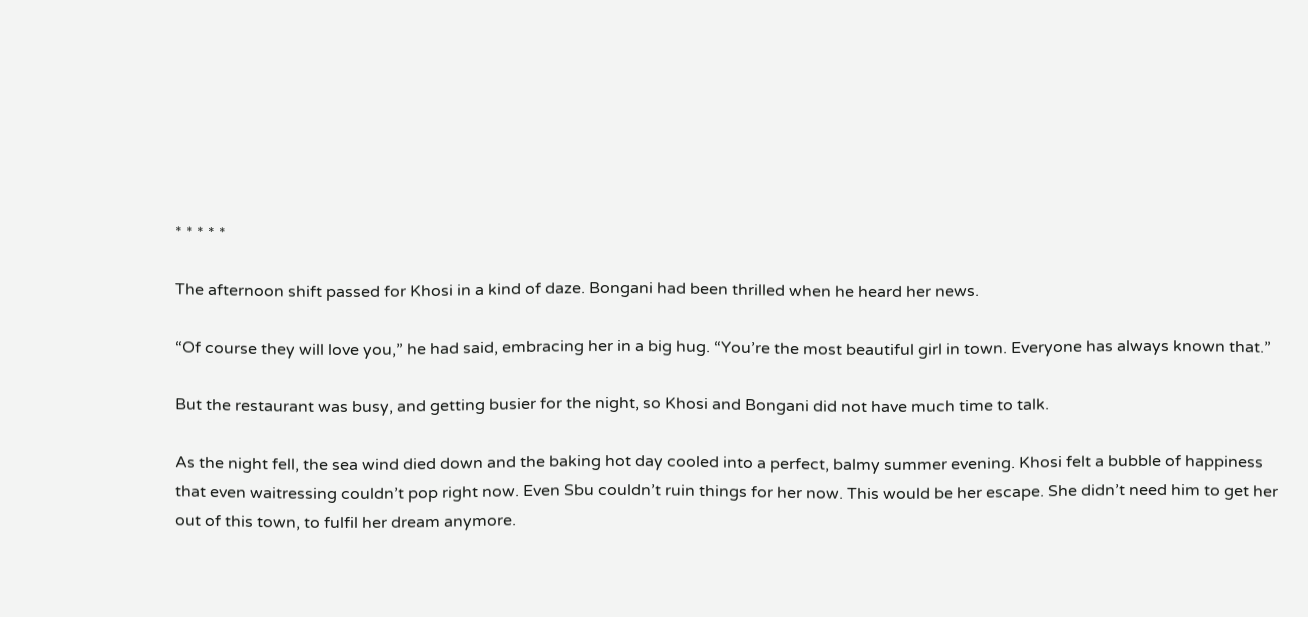* * * * *

The afternoon shift passed for Khosi in a kind of daze. Bongani had been thrilled when he heard her news.

“Of course they will love you,” he had said, embracing her in a big hug. “You’re the most beautiful girl in town. Everyone has always known that.”

But the restaurant was busy, and getting busier for the night, so Khosi and Bongani did not have much time to talk.

As the night fell, the sea wind died down and the baking hot day cooled into a perfect, balmy summer evening. Khosi felt a bubble of happiness that even waitressing couldn’t pop right now. Even Sbu couldn’t ruin things for her now. This would be her escape. She didn’t need him to get her out of this town, to fulfil her dream anymore.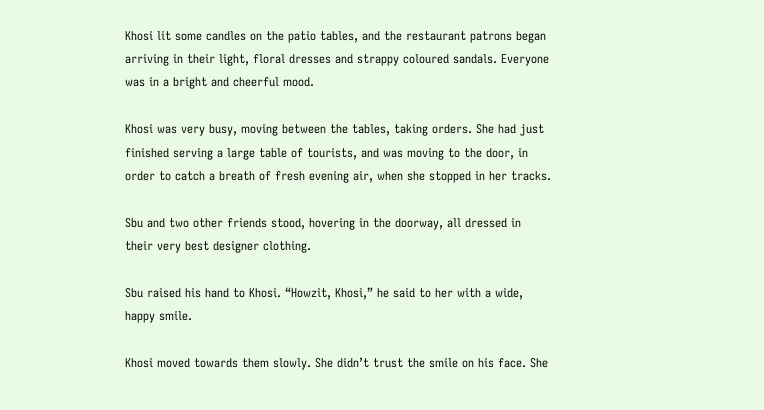Khosi lit some candles on the patio tables, and the restaurant patrons began arriving in their light, floral dresses and strappy coloured sandals. Everyone was in a bright and cheerful mood.

Khosi was very busy, moving between the tables, taking orders. She had just finished serving a large table of tourists, and was moving to the door, in order to catch a breath of fresh evening air, when she stopped in her tracks.

Sbu and two other friends stood, hovering in the doorway, all dressed in their very best designer clothing.

Sbu raised his hand to Khosi. “Howzit, Khosi,” he said to her with a wide, happy smile.

Khosi moved towards them slowly. She didn’t trust the smile on his face. She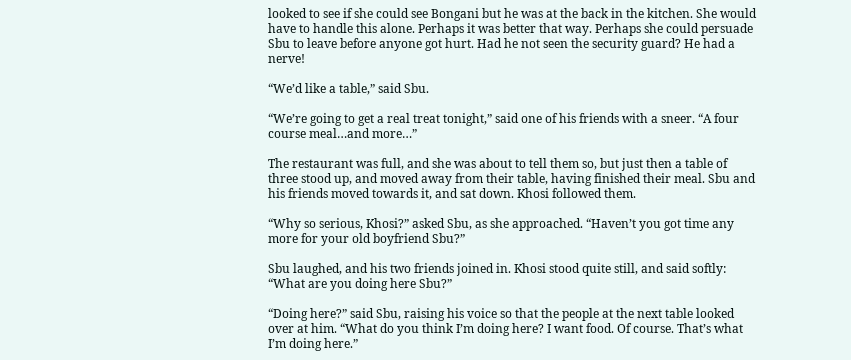looked to see if she could see Bongani but he was at the back in the kitchen. She would have to handle this alone. Perhaps it was better that way. Perhaps she could persuade Sbu to leave before anyone got hurt. Had he not seen the security guard? He had a nerve!

“We’d like a table,” said Sbu.

“We’re going to get a real treat tonight,” said one of his friends with a sneer. “A four course meal…and more…”

The restaurant was full, and she was about to tell them so, but just then a table of three stood up, and moved away from their table, having finished their meal. Sbu and his friends moved towards it, and sat down. Khosi followed them.

“Why so serious, Khosi?” asked Sbu, as she approached. “Haven’t you got time any more for your old boyfriend Sbu?”

Sbu laughed, and his two friends joined in. Khosi stood quite still, and said softly: “What are you doing here Sbu?”

“Doing here?” said Sbu, raising his voice so that the people at the next table looked over at him. “What do you think I’m doing here? I want food. Of course. That’s what I’m doing here.”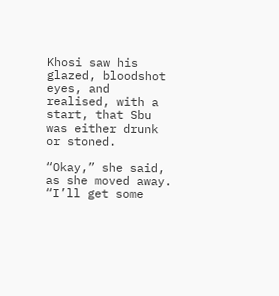Khosi saw his glazed, bloodshot eyes, and realised, with a start, that Sbu was either drunk or stoned.

“Okay,” she said, as she moved away. “I’ll get some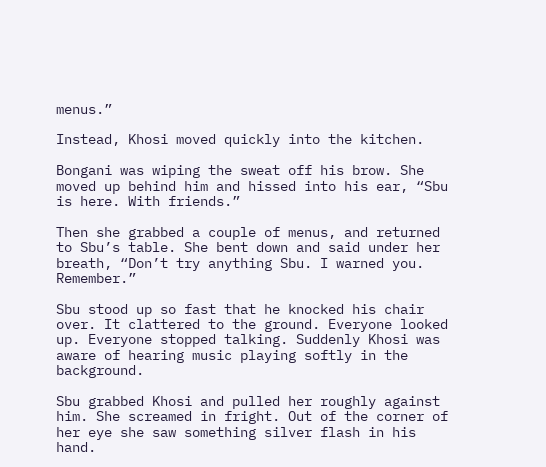menus.”

Instead, Khosi moved quickly into the kitchen.

Bongani was wiping the sweat off his brow. She moved up behind him and hissed into his ear, “Sbu is here. With friends.”

Then she grabbed a couple of menus, and returned to Sbu’s table. She bent down and said under her breath, “Don’t try anything Sbu. I warned you. Remember.”

Sbu stood up so fast that he knocked his chair over. It clattered to the ground. Everyone looked up. Everyone stopped talking. Suddenly Khosi was aware of hearing music playing softly in the background.

Sbu grabbed Khosi and pulled her roughly against him. She screamed in fright. Out of the corner of her eye she saw something silver flash in his hand.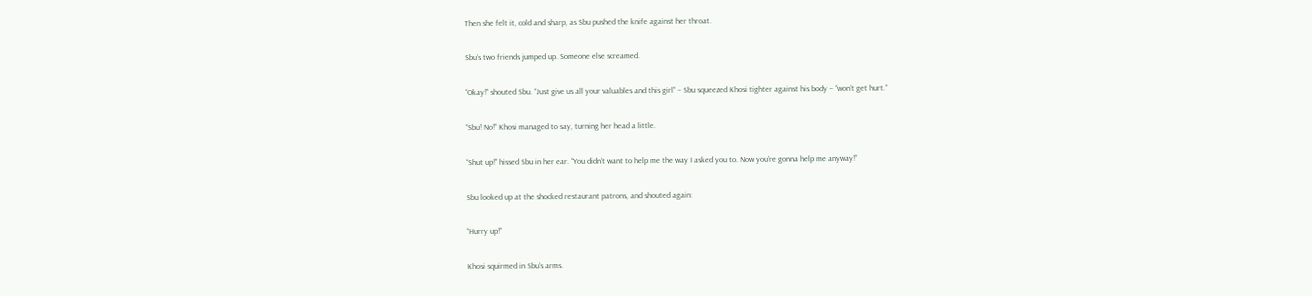Then she felt it, cold and sharp, as Sbu pushed the knife against her throat.

Sbu’s two friends jumped up. Someone else screamed.

“Okay!” shouted Sbu. “Just give us all your valuables and this girl” − Sbu squeezed Khosi tighter against his body − “won’t get hurt.”

“Sbu! No!” Khosi managed to say, turning her head a little.

“Shut up!” hissed Sbu in her ear. “You didn’t want to help me the way I asked you to. Now you’re gonna help me anyway!”

Sbu looked up at the shocked restaurant patrons, and shouted again:

“Hurry up!”

Khosi squirmed in Sbu’s arms.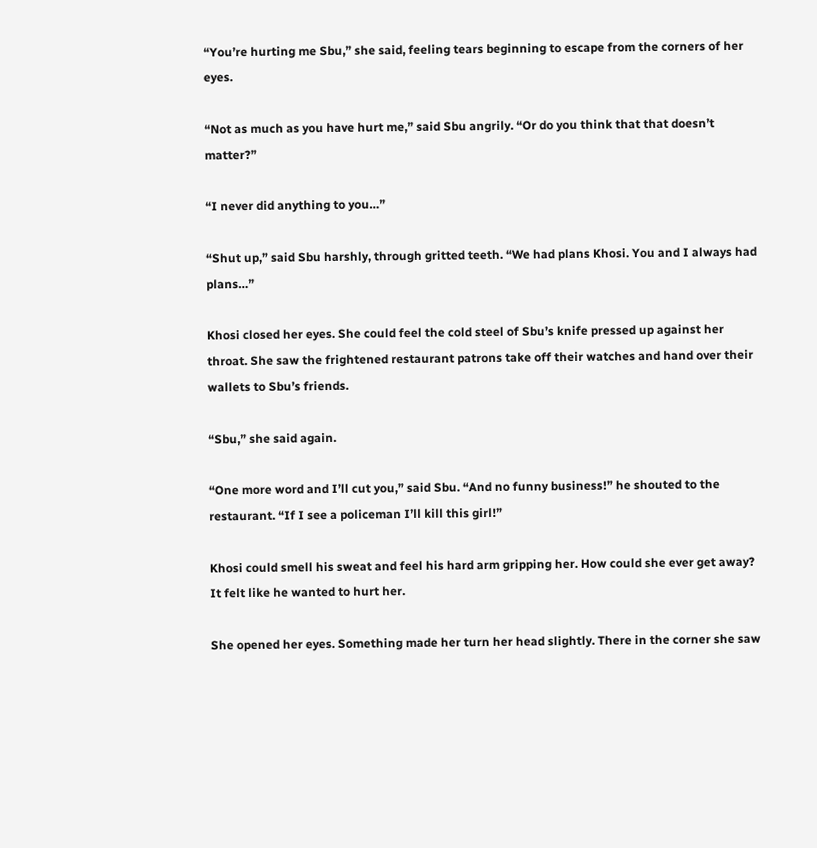“You’re hurting me Sbu,” she said, feeling tears beginning to escape from the corners of her eyes.

“Not as much as you have hurt me,” said Sbu angrily. “Or do you think that that doesn’t matter?”

“I never did anything to you…”

“Shut up,” said Sbu harshly, through gritted teeth. “We had plans Khosi. You and I always had plans…”

Khosi closed her eyes. She could feel the cold steel of Sbu’s knife pressed up against her throat. She saw the frightened restaurant patrons take off their watches and hand over their wallets to Sbu’s friends.

“Sbu,” she said again.

“One more word and I’ll cut you,” said Sbu. “And no funny business!” he shouted to the restaurant. “If I see a policeman I’ll kill this girl!”

Khosi could smell his sweat and feel his hard arm gripping her. How could she ever get away? It felt like he wanted to hurt her.

She opened her eyes. Something made her turn her head slightly. There in the corner she saw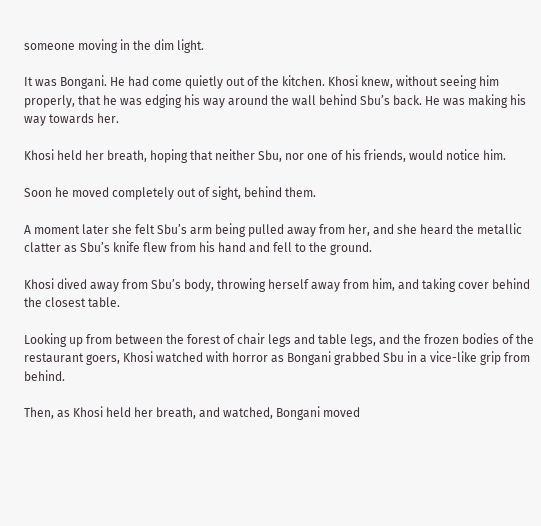someone moving in the dim light.

It was Bongani. He had come quietly out of the kitchen. Khosi knew, without seeing him properly, that he was edging his way around the wall behind Sbu’s back. He was making his way towards her.

Khosi held her breath, hoping that neither Sbu, nor one of his friends, would notice him.

Soon he moved completely out of sight, behind them.

A moment later she felt Sbu’s arm being pulled away from her, and she heard the metallic clatter as Sbu’s knife flew from his hand and fell to the ground.

Khosi dived away from Sbu’s body, throwing herself away from him, and taking cover behind the closest table.

Looking up from between the forest of chair legs and table legs, and the frozen bodies of the restaurant goers, Khosi watched with horror as Bongani grabbed Sbu in a vice-like grip from behind.

Then, as Khosi held her breath, and watched, Bongani moved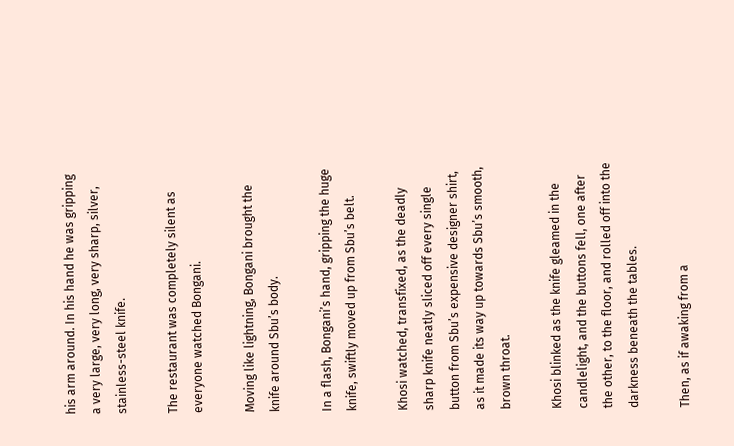his arm around. In his hand he was gripping a very large, very long, very sharp, silver, stainless-steel knife.

The restaurant was completely silent as everyone watched Bongani.

Moving like lightning, Bongani brought the knife around Sbu’s body.

In a flash, Bongani’s hand, gripping the huge knife, swiftly moved up from Sbu’s belt.

Khosi watched, transfixed, as the deadly sharp knife neatly sliced off every single button from Sbu’s expensive designer shirt, as it made its way up towards Sbu’s smooth, brown throat.

Khosi blinked as the knife gleamed in the candlelight, and the buttons fell, one after the other, to the floor, and rolled off into the darkness beneath the tables.

Then, as if awaking from a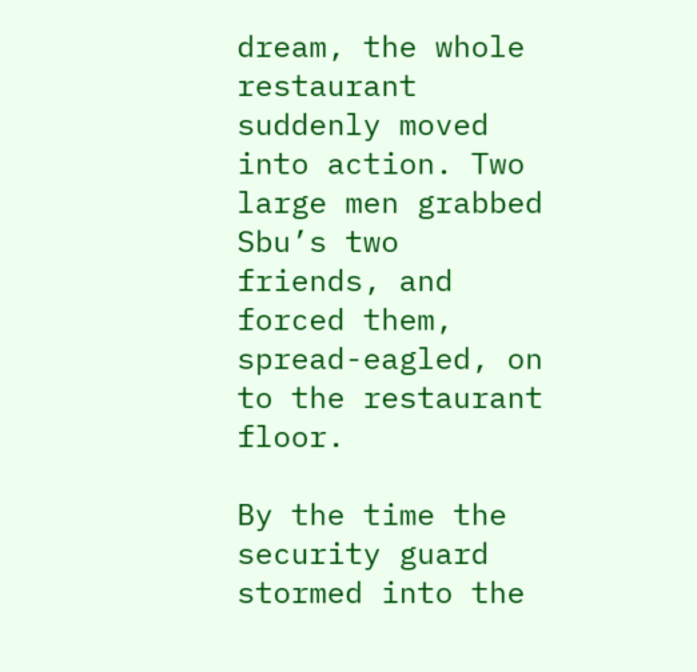dream, the whole restaurant suddenly moved into action. Two large men grabbed Sbu’s two friends, and forced them, spread-eagled, on to the restaurant floor.

By the time the security guard stormed into the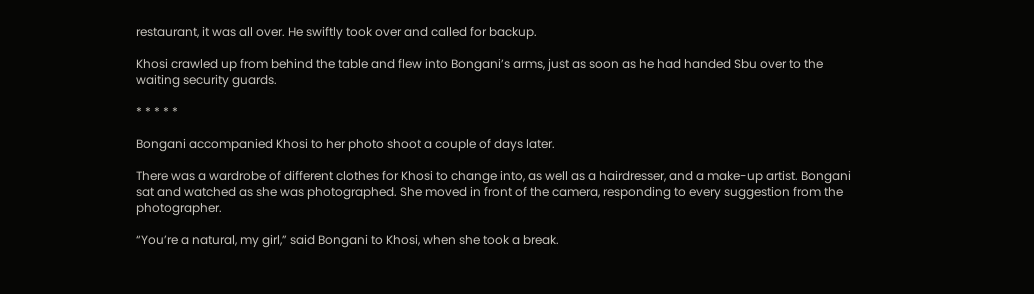restaurant, it was all over. He swiftly took over and called for backup.

Khosi crawled up from behind the table and flew into Bongani’s arms, just as soon as he had handed Sbu over to the waiting security guards.

* * * * *

Bongani accompanied Khosi to her photo shoot a couple of days later.

There was a wardrobe of different clothes for Khosi to change into, as well as a hairdresser, and a make-up artist. Bongani sat and watched as she was photographed. She moved in front of the camera, responding to every suggestion from the photographer.

“You’re a natural, my girl,” said Bongani to Khosi, when she took a break.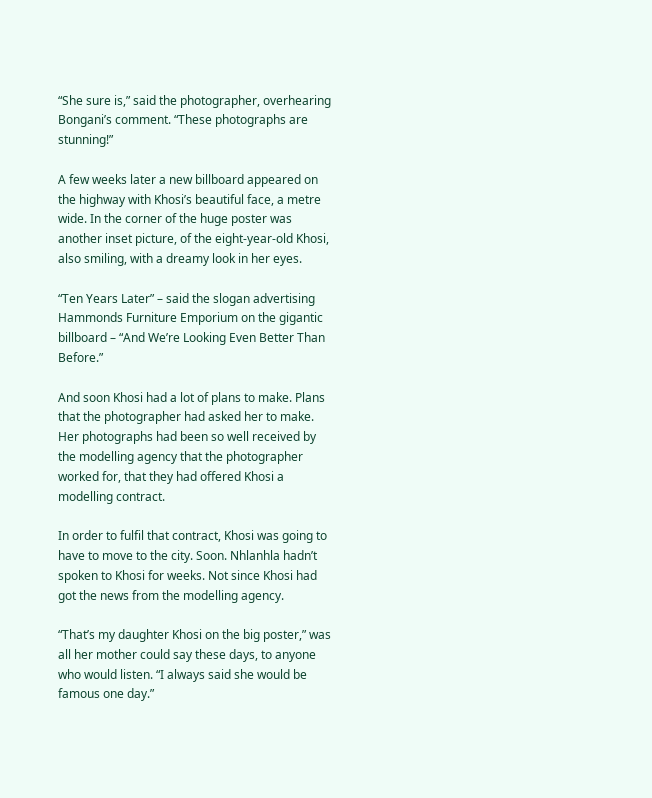“She sure is,” said the photographer, overhearing Bongani’s comment. “These photographs are stunning!”

A few weeks later a new billboard appeared on the highway with Khosi’s beautiful face, a metre wide. In the corner of the huge poster was another inset picture, of the eight-year-old Khosi, also smiling, with a dreamy look in her eyes.

“Ten Years Later” – said the slogan advertising Hammonds Furniture Emporium on the gigantic billboard – “And We’re Looking Even Better Than Before.”

And soon Khosi had a lot of plans to make. Plans that the photographer had asked her to make. Her photographs had been so well received by the modelling agency that the photographer worked for, that they had offered Khosi a modelling contract.

In order to fulfil that contract, Khosi was going to have to move to the city. Soon. Nhlanhla hadn’t spoken to Khosi for weeks. Not since Khosi had got the news from the modelling agency.

“That’s my daughter Khosi on the big poster,” was all her mother could say these days, to anyone who would listen. “I always said she would be famous one day.”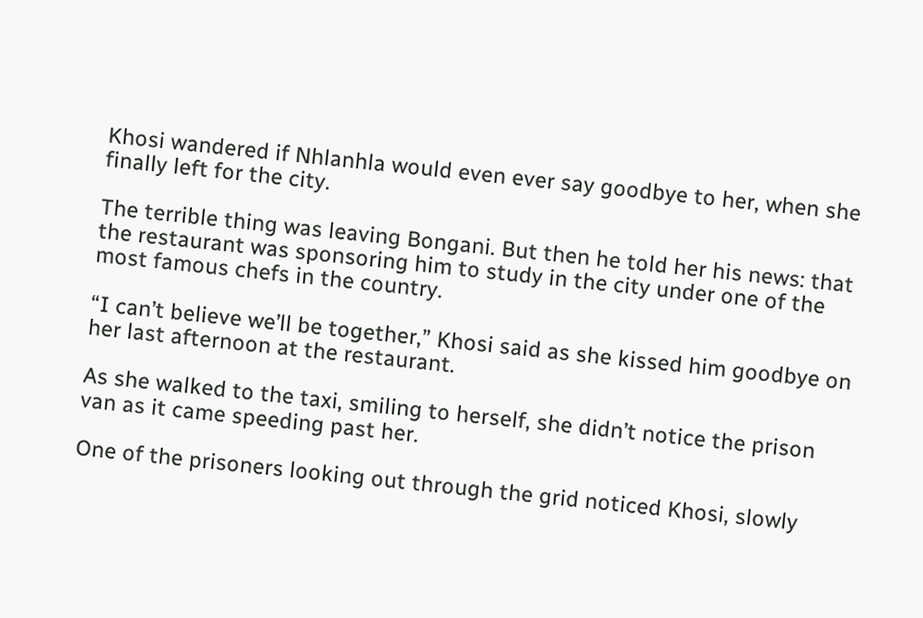Khosi wandered if Nhlanhla would even ever say goodbye to her, when she finally left for the city.

The terrible thing was leaving Bongani. But then he told her his news: that the restaurant was sponsoring him to study in the city under one of the most famous chefs in the country.

“I can’t believe we’ll be together,” Khosi said as she kissed him goodbye on her last afternoon at the restaurant.

As she walked to the taxi, smiling to herself, she didn’t notice the prison van as it came speeding past her.

One of the prisoners looking out through the grid noticed Khosi, slowly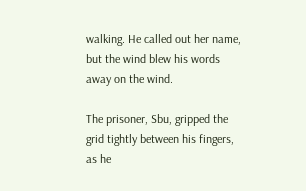walking. He called out her name, but the wind blew his words away on the wind.

The prisoner, Sbu, gripped the grid tightly between his fingers, as he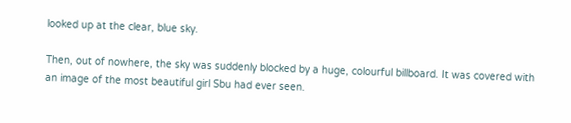looked up at the clear, blue sky.

Then, out of nowhere, the sky was suddenly blocked by a huge, colourful billboard. It was covered with an image of the most beautiful girl Sbu had ever seen.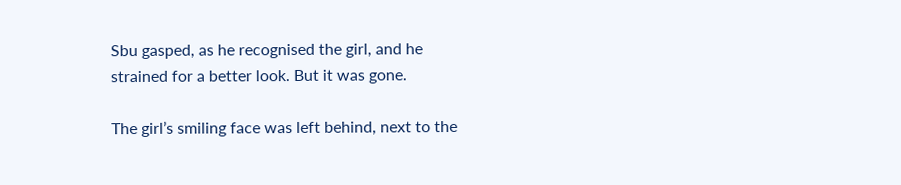Sbu gasped, as he recognised the girl, and he strained for a better look. But it was gone.

The girl’s smiling face was left behind, next to the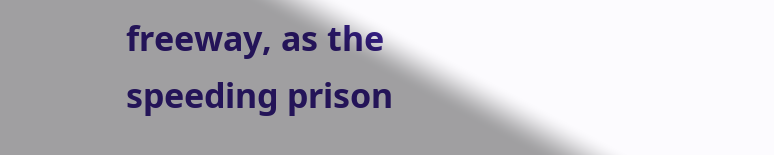freeway, as the speeding prison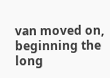van moved on, beginning the long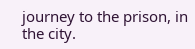journey to the prison, in the city.